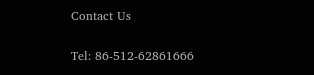Contact Us

Tel: 86-512-62861666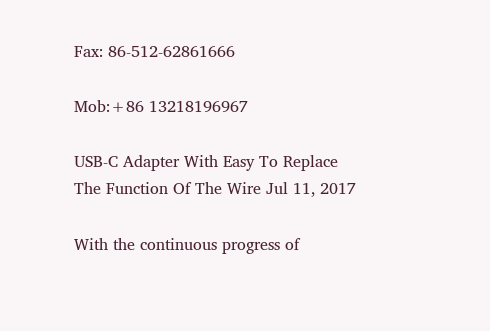Fax: 86-512-62861666

Mob:+86 13218196967

USB-C Adapter With Easy To Replace The Function Of The Wire Jul 11, 2017

With the continuous progress of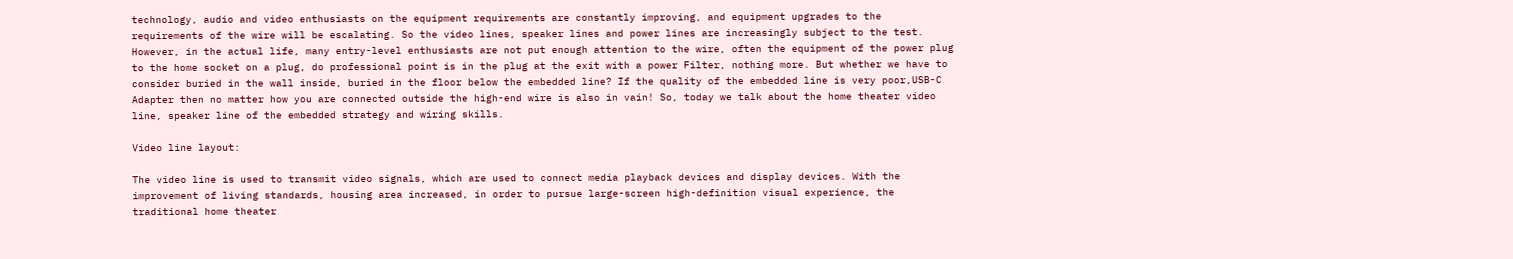technology, audio and video enthusiasts on the equipment requirements are constantly improving, and equipment upgrades to the requirements of the wire will be escalating. So the video lines, speaker lines and power lines are increasingly subject to the test. However, in the actual life, many entry-level enthusiasts are not put enough attention to the wire, often the equipment of the power plug to the home socket on a plug, do professional point is in the plug at the exit with a power Filter, nothing more. But whether we have to consider buried in the wall inside, buried in the floor below the embedded line? If the quality of the embedded line is very poor,USB-C Adapter then no matter how you are connected outside the high-end wire is also in vain! So, today we talk about the home theater video line, speaker line of the embedded strategy and wiring skills.

Video line layout:

The video line is used to transmit video signals, which are used to connect media playback devices and display devices. With the improvement of living standards, housing area increased, in order to pursue large-screen high-definition visual experience, the traditional home theater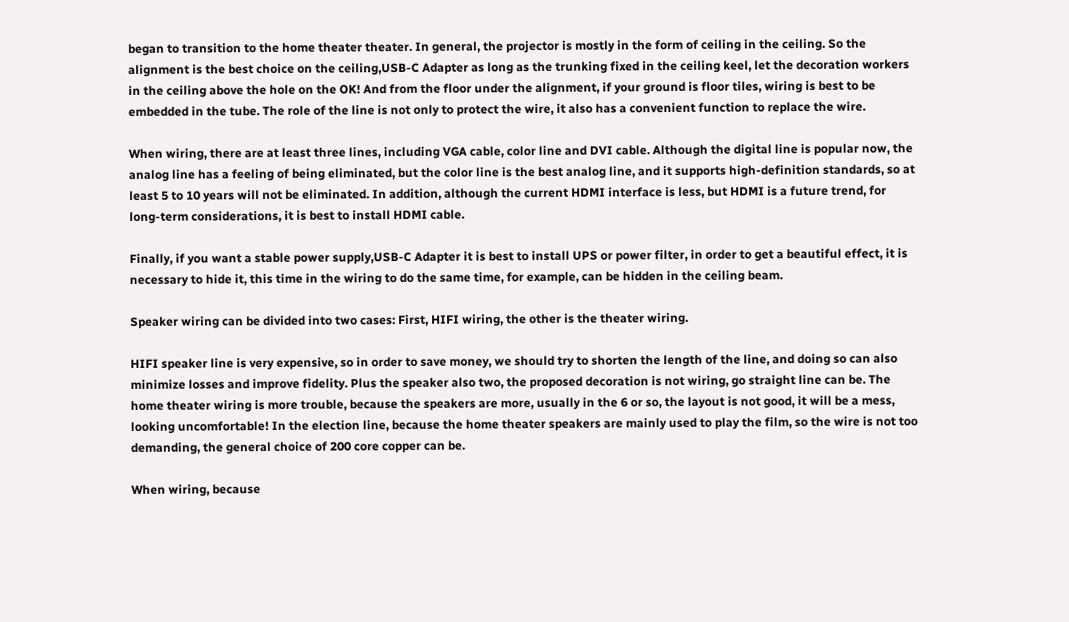began to transition to the home theater theater. In general, the projector is mostly in the form of ceiling in the ceiling. So the alignment is the best choice on the ceiling,USB-C Adapter as long as the trunking fixed in the ceiling keel, let the decoration workers in the ceiling above the hole on the OK! And from the floor under the alignment, if your ground is floor tiles, wiring is best to be embedded in the tube. The role of the line is not only to protect the wire, it also has a convenient function to replace the wire.

When wiring, there are at least three lines, including VGA cable, color line and DVI cable. Although the digital line is popular now, the analog line has a feeling of being eliminated, but the color line is the best analog line, and it supports high-definition standards, so at least 5 to 10 years will not be eliminated. In addition, although the current HDMI interface is less, but HDMI is a future trend, for long-term considerations, it is best to install HDMI cable.

Finally, if you want a stable power supply,USB-C Adapter it is best to install UPS or power filter, in order to get a beautiful effect, it is necessary to hide it, this time in the wiring to do the same time, for example, can be hidden in the ceiling beam.

Speaker wiring can be divided into two cases: First, HIFI wiring, the other is the theater wiring.

HIFI speaker line is very expensive, so in order to save money, we should try to shorten the length of the line, and doing so can also minimize losses and improve fidelity. Plus the speaker also two, the proposed decoration is not wiring, go straight line can be. The home theater wiring is more trouble, because the speakers are more, usually in the 6 or so, the layout is not good, it will be a mess, looking uncomfortable! In the election line, because the home theater speakers are mainly used to play the film, so the wire is not too demanding, the general choice of 200 core copper can be.

When wiring, because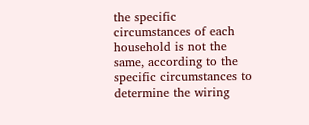the specific circumstances of each household is not the same, according to the specific circumstances to determine the wiring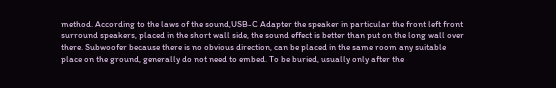method. According to the laws of the sound,USB-C Adapter the speaker in particular the front left front surround speakers, placed in the short wall side, the sound effect is better than put on the long wall over there. Subwoofer because there is no obvious direction, can be placed in the same room any suitable place on the ground, generally do not need to embed. To be buried, usually only after the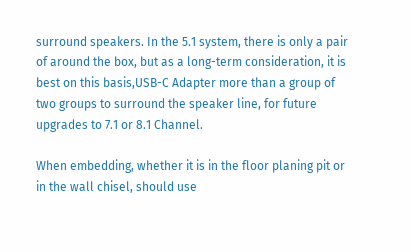surround speakers. In the 5.1 system, there is only a pair of around the box, but as a long-term consideration, it is best on this basis,USB-C Adapter more than a group of two groups to surround the speaker line, for future upgrades to 7.1 or 8.1 Channel.

When embedding, whether it is in the floor planing pit or in the wall chisel, should use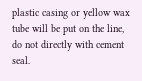plastic casing or yellow wax tube will be put on the line, do not directly with cement seal.